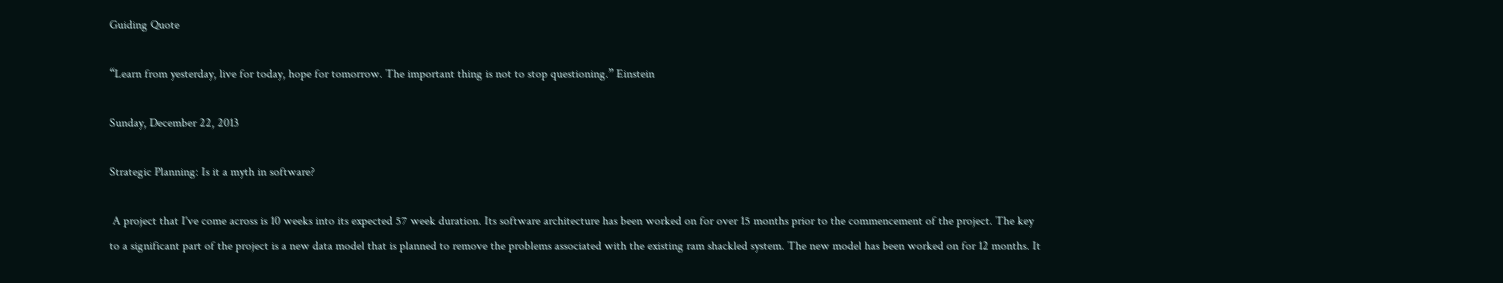Guiding Quote

“Learn from yesterday, live for today, hope for tomorrow. The important thing is not to stop questioning.” Einstein

Sunday, December 22, 2013

Strategic Planning: Is it a myth in software?

 A project that I've come across is 10 weeks into its expected 57 week duration. Its software architecture has been worked on for over 15 months prior to the commencement of the project. The key to a significant part of the project is a new data model that is planned to remove the problems associated with the existing ram shackled system. The new model has been worked on for 12 months. It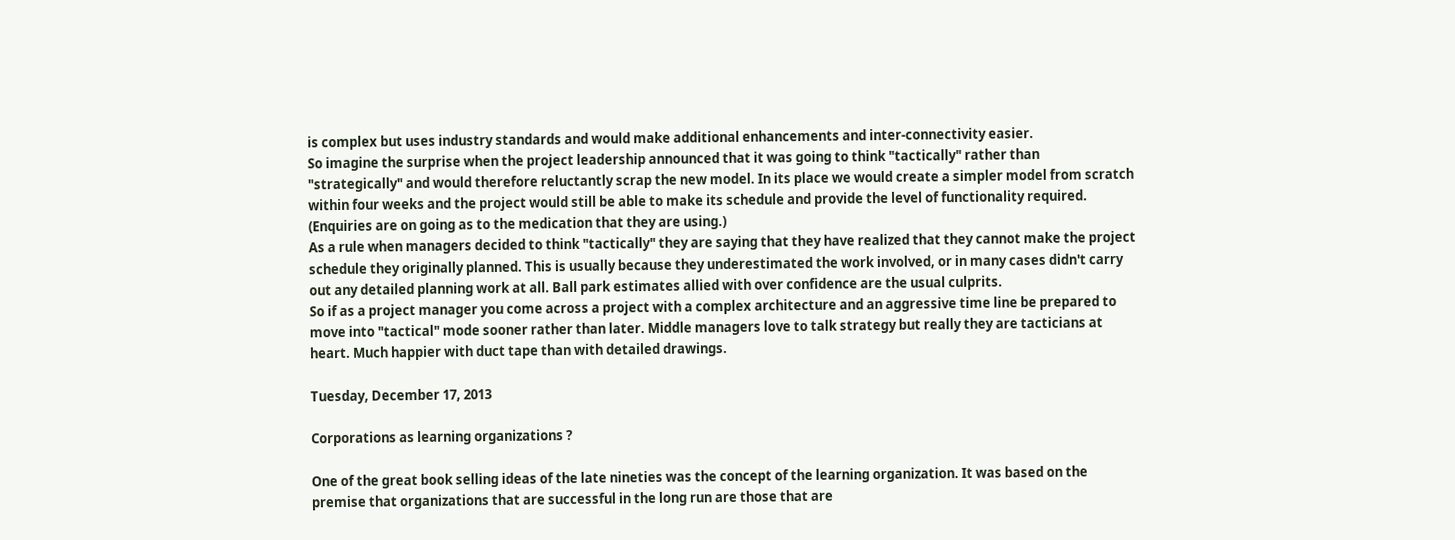is complex but uses industry standards and would make additional enhancements and inter-connectivity easier.
So imagine the surprise when the project leadership announced that it was going to think "tactically" rather than "strategically" and would therefore reluctantly scrap the new model. In its place we would create a simpler model from scratch within four weeks and the project would still be able to make its schedule and provide the level of functionality required. (Enquiries are on going as to the medication that they are using.)
As a rule when managers decided to think "tactically" they are saying that they have realized that they cannot make the project schedule they originally planned. This is usually because they underestimated the work involved, or in many cases didn't carry out any detailed planning work at all. Ball park estimates allied with over confidence are the usual culprits.
So if as a project manager you come across a project with a complex architecture and an aggressive time line be prepared to move into "tactical" mode sooner rather than later. Middle managers love to talk strategy but really they are tacticians at heart. Much happier with duct tape than with detailed drawings.

Tuesday, December 17, 2013

Corporations as learning organizations ?

One of the great book selling ideas of the late nineties was the concept of the learning organization. It was based on the premise that organizations that are successful in the long run are those that are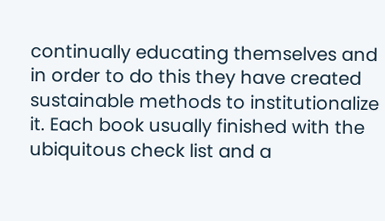continually educating themselves and in order to do this they have created sustainable methods to institutionalize it. Each book usually finished with the ubiquitous check list and a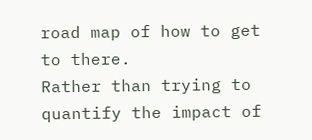road map of how to get to there.
Rather than trying to quantify the impact of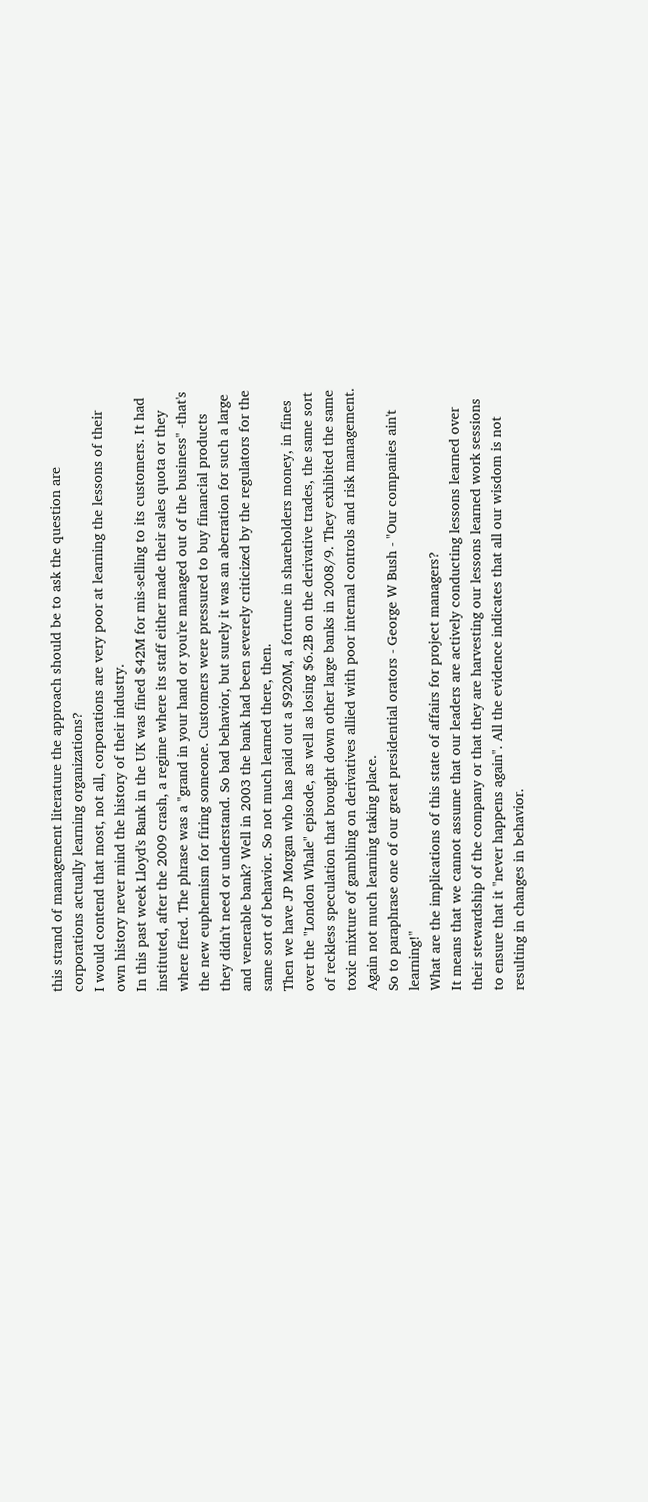this strand of management literature the approach should be to ask the question are corporations actually learning organizations?
I would contend that most, not all, corporations are very poor at learning the lessons of their own history never mind the history of their industry.
In this past week Lloyd's Bank in the UK was fined $42M for mis-selling to its customers. It had instituted, after the 2009 crash, a regime where its staff either made their sales quota or they where fired. The phrase was a "grand in your hand or you're managed out of the business" -that's the new euphemism for firing someone. Customers were pressured to buy financial products they didn't need or understand. So bad behavior, but surely it was an aberration for such a large and venerable bank? Well in 2003 the bank had been severely criticized by the regulators for the same sort of behavior. So not much learned there, then.
Then we have JP Morgan who has paid out a $920M, a fortune in shareholders money, in fines over the "London Whale" episode, as well as losing $6.2B on the derivative trades, the same sort of reckless speculation that brought down other large banks in 2008/9. They exhibited the same toxic mixture of gambling on derivatives allied with poor internal controls and risk management. Again not much learning taking place.
So to paraphrase one of our great presidential orators - George W Bush - "Our companies ain't learning!"
What are the implications of this state of affairs for project managers?
It means that we cannot assume that our leaders are actively conducting lessons learned over their stewardship of the company or that they are harvesting our lessons learned work sessions to ensure that it "never happens again". All the evidence indicates that all our wisdom is not resulting in changes in behavior.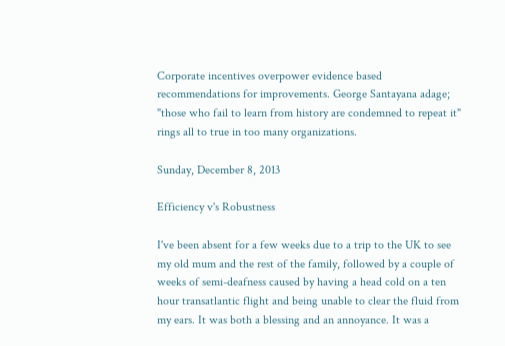Corporate incentives overpower evidence based recommendations for improvements. George Santayana adage; "those who fail to learn from history are condemned to repeat it" rings all to true in too many organizations.

Sunday, December 8, 2013

Efficiency v's Robustness

I've been absent for a few weeks due to a trip to the UK to see my old mum and the rest of the family, followed by a couple of weeks of semi-deafness caused by having a head cold on a ten hour transatlantic flight and being unable to clear the fluid from my ears. It was both a blessing and an annoyance. It was a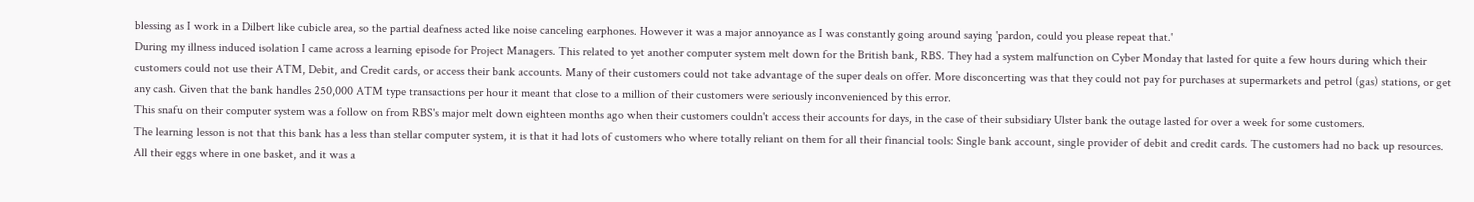blessing as I work in a Dilbert like cubicle area, so the partial deafness acted like noise canceling earphones. However it was a major annoyance as I was constantly going around saying 'pardon, could you please repeat that.'
During my illness induced isolation I came across a learning episode for Project Managers. This related to yet another computer system melt down for the British bank, RBS. They had a system malfunction on Cyber Monday that lasted for quite a few hours during which their customers could not use their ATM, Debit, and Credit cards, or access their bank accounts. Many of their customers could not take advantage of the super deals on offer. More disconcerting was that they could not pay for purchases at supermarkets and petrol (gas) stations, or get any cash. Given that the bank handles 250,000 ATM type transactions per hour it meant that close to a million of their customers were seriously inconvenienced by this error.
This snafu on their computer system was a follow on from RBS's major melt down eighteen months ago when their customers couldn't access their accounts for days, in the case of their subsidiary Ulster bank the outage lasted for over a week for some customers.
The learning lesson is not that this bank has a less than stellar computer system, it is that it had lots of customers who where totally reliant on them for all their financial tools: Single bank account, single provider of debit and credit cards. The customers had no back up resources. All their eggs where in one basket, and it was a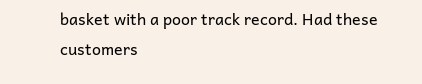basket with a poor track record. Had these customers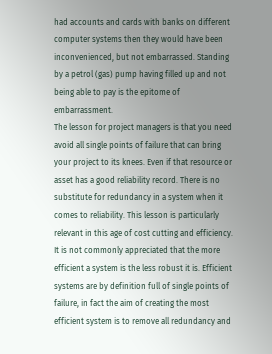had accounts and cards with banks on different computer systems then they would have been inconvenienced, but not embarrassed. Standing by a petrol (gas) pump having filled up and not being able to pay is the epitome of embarrassment.
The lesson for project managers is that you need avoid all single points of failure that can bring your project to its knees. Even if that resource or asset has a good reliability record. There is no substitute for redundancy in a system when it comes to reliability. This lesson is particularly relevant in this age of cost cutting and efficiency. It is not commonly appreciated that the more efficient a system is the less robust it is. Efficient systems are by definition full of single points of failure, in fact the aim of creating the most efficient system is to remove all redundancy and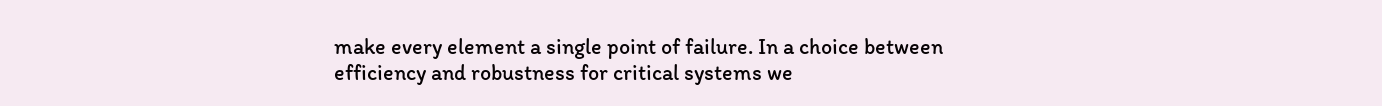make every element a single point of failure. In a choice between efficiency and robustness for critical systems we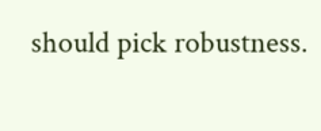should pick robustness.